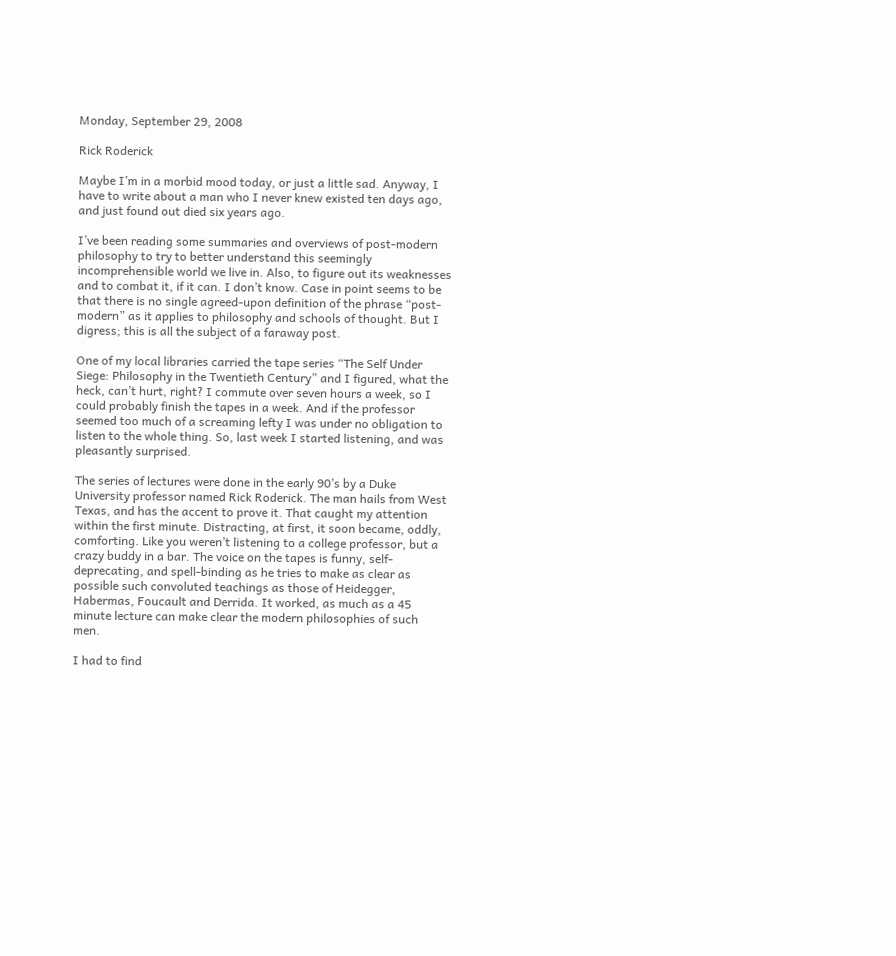Monday, September 29, 2008

Rick Roderick

Maybe I’m in a morbid mood today, or just a little sad. Anyway, I have to write about a man who I never knew existed ten days ago, and just found out died six years ago.

I’ve been reading some summaries and overviews of post-modern philosophy to try to better understand this seemingly incomprehensible world we live in. Also, to figure out its weaknesses and to combat it, if it can. I don’t know. Case in point seems to be that there is no single agreed-upon definition of the phrase “post-modern” as it applies to philosophy and schools of thought. But I digress; this is all the subject of a faraway post.

One of my local libraries carried the tape series “The Self Under Siege: Philosophy in the Twentieth Century” and I figured, what the heck, can’t hurt, right? I commute over seven hours a week, so I could probably finish the tapes in a week. And if the professor seemed too much of a screaming lefty I was under no obligation to listen to the whole thing. So, last week I started listening, and was pleasantly surprised.

The series of lectures were done in the early 90’s by a Duke University professor named Rick Roderick. The man hails from West Texas, and has the accent to prove it. That caught my attention within the first minute. Distracting, at first, it soon became, oddly, comforting. Like you weren’t listening to a college professor, but a crazy buddy in a bar. The voice on the tapes is funny, self-deprecating, and spell-binding as he tries to make as clear as possible such convoluted teachings as those of Heidegger, Habermas, Foucault and Derrida. It worked, as much as a 45 minute lecture can make clear the modern philosophies of such men.

I had to find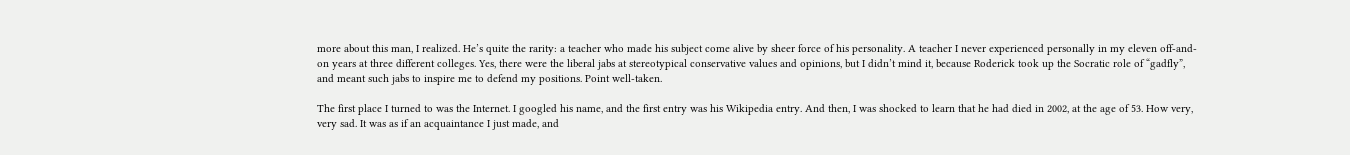more about this man, I realized. He’s quite the rarity: a teacher who made his subject come alive by sheer force of his personality. A teacher I never experienced personally in my eleven off-and-on years at three different colleges. Yes, there were the liberal jabs at stereotypical conservative values and opinions, but I didn’t mind it, because Roderick took up the Socratic role of “gadfly”, and meant such jabs to inspire me to defend my positions. Point well-taken.

The first place I turned to was the Internet. I googled his name, and the first entry was his Wikipedia entry. And then, I was shocked to learn that he had died in 2002, at the age of 53. How very, very sad. It was as if an acquaintance I just made, and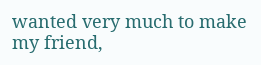wanted very much to make my friend,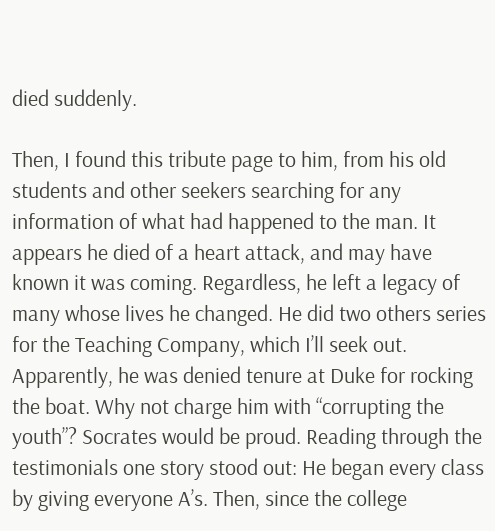died suddenly.

Then, I found this tribute page to him, from his old students and other seekers searching for any information of what had happened to the man. It appears he died of a heart attack, and may have known it was coming. Regardless, he left a legacy of many whose lives he changed. He did two others series for the Teaching Company, which I’ll seek out. Apparently, he was denied tenure at Duke for rocking the boat. Why not charge him with “corrupting the youth”? Socrates would be proud. Reading through the testimonials one story stood out: He began every class by giving everyone A’s. Then, since the college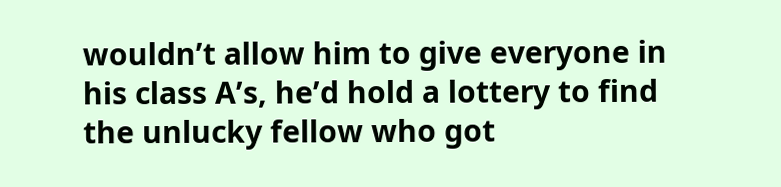wouldn’t allow him to give everyone in his class A’s, he’d hold a lottery to find the unlucky fellow who got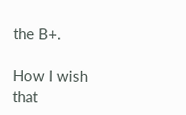the B+.

How I wish that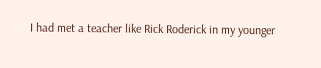I had met a teacher like Rick Roderick in my younger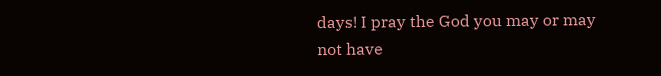days! I pray the God you may or may not have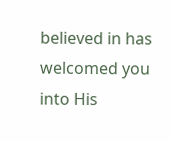believed in has welcomed you into His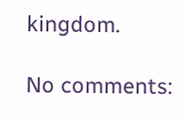kingdom.

No comments: